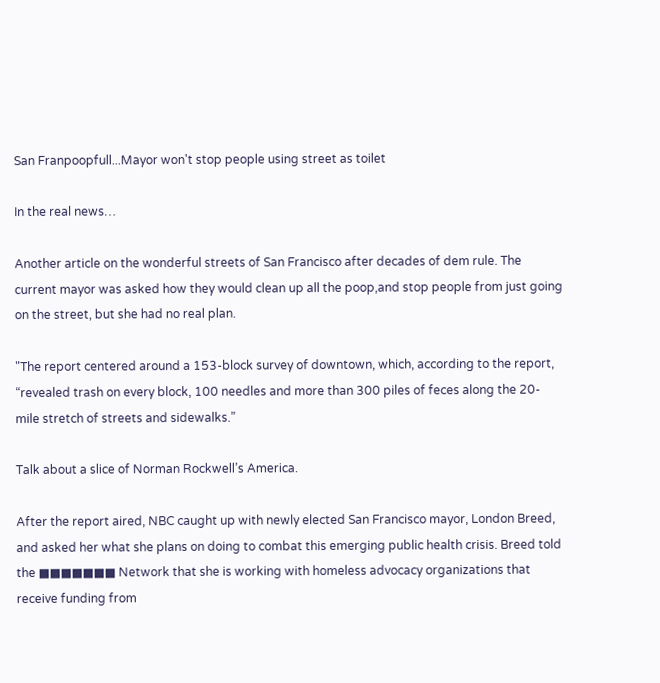San Franpoopfull...Mayor won't stop people using street as toilet

In the real news…

Another article on the wonderful streets of San Francisco after decades of dem rule. The current mayor was asked how they would clean up all the poop,and stop people from just going on the street, but she had no real plan.

"The report centered around a 153-block survey of downtown, which, according to the report, “revealed trash on every block, 100 needles and more than 300 piles of feces along the 20-mile stretch of streets and sidewalks.”

Talk about a slice of Norman Rockwell’s America.

After the report aired, NBC caught up with newly elected San Francisco mayor, London Breed, and asked her what she plans on doing to combat this emerging public health crisis. Breed told the ■■■■■■■ Network that she is working with homeless advocacy organizations that receive funding from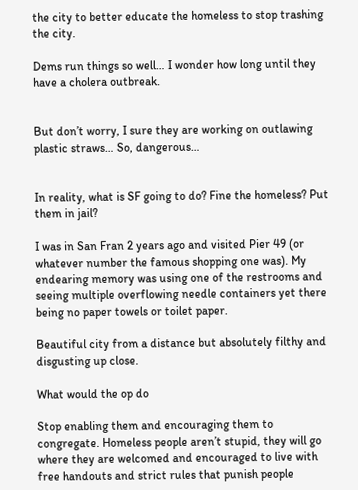the city to better educate the homeless to stop trashing the city.

Dems run things so well… I wonder how long until they have a cholera outbreak.


But don’t worry, I sure they are working on outlawing plastic straws… So, dangerous…


In reality, what is SF going to do? Fine the homeless? Put them in jail?

I was in San Fran 2 years ago and visited Pier 49 (or whatever number the famous shopping one was). My endearing memory was using one of the restrooms and seeing multiple overflowing needle containers yet there being no paper towels or toilet paper.

Beautiful city from a distance but absolutely filthy and disgusting up close.

What would the op do

Stop enabling them and encouraging them to congregate. Homeless people aren’t stupid, they will go where they are welcomed and encouraged to live with free handouts and strict rules that punish people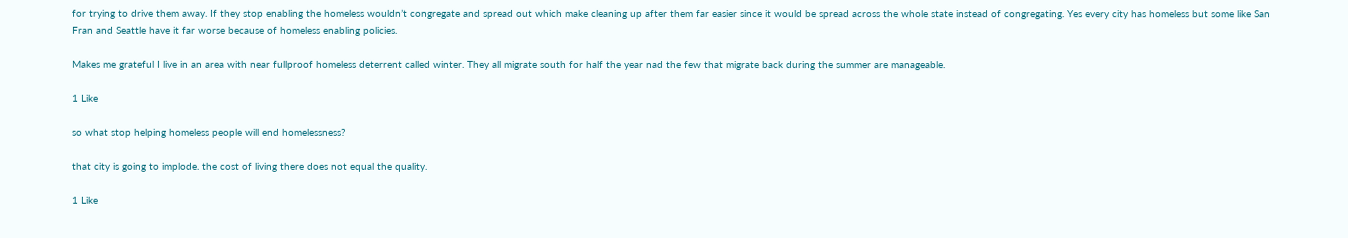for trying to drive them away. If they stop enabling the homeless wouldn’t congregate and spread out which make cleaning up after them far easier since it would be spread across the whole state instead of congregating. Yes every city has homeless but some like San Fran and Seattle have it far worse because of homeless enabling policies.

Makes me grateful I live in an area with near fullproof homeless deterrent called winter. They all migrate south for half the year nad the few that migrate back during the summer are manageable.

1 Like

so what stop helping homeless people will end homelessness?

that city is going to implode. the cost of living there does not equal the quality.

1 Like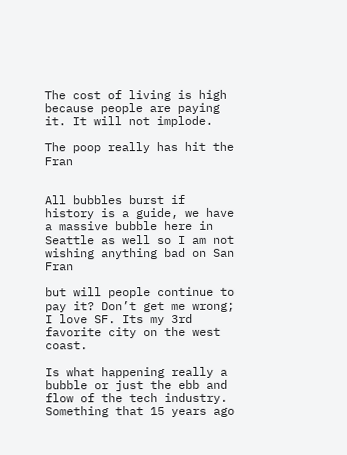The cost of living is high because people are paying it. It will not implode.

The poop really has hit the Fran


All bubbles burst if history is a guide, we have a massive bubble here in Seattle as well so I am not wishing anything bad on San Fran

but will people continue to pay it? Don’t get me wrong; I love SF. Its my 3rd favorite city on the west coast.

Is what happening really a bubble or just the ebb and flow of the tech industry. Something that 15 years ago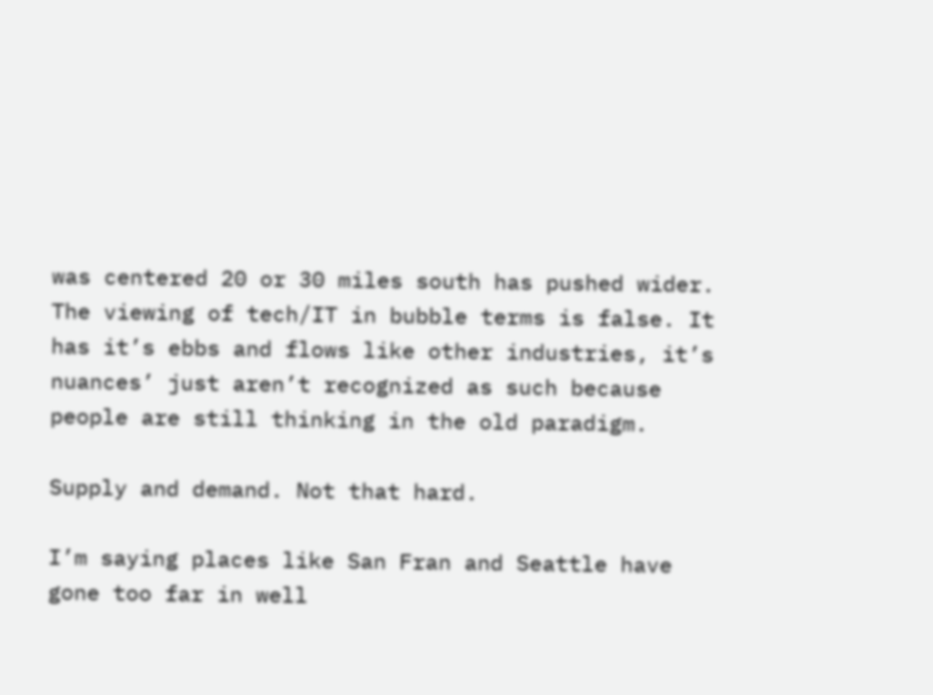was centered 20 or 30 miles south has pushed wider. The viewing of tech/IT in bubble terms is false. It has it’s ebbs and flows like other industries, it’s nuances’ just aren’t recognized as such because people are still thinking in the old paradigm.

Supply and demand. Not that hard.

I’m saying places like San Fran and Seattle have gone too far in well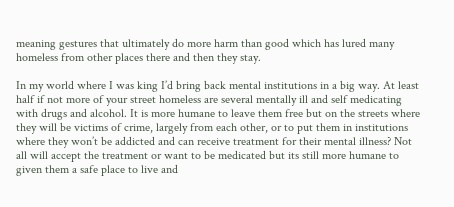meaning gestures that ultimately do more harm than good which has lured many homeless from other places there and then they stay.

In my world where I was king I’d bring back mental institutions in a big way. At least half if not more of your street homeless are several mentally ill and self medicating with drugs and alcohol. It is more humane to leave them free but on the streets where they will be victims of crime, largely from each other, or to put them in institutions where they won’t be addicted and can receive treatment for their mental illness? Not all will accept the treatment or want to be medicated but its still more humane to given them a safe place to live and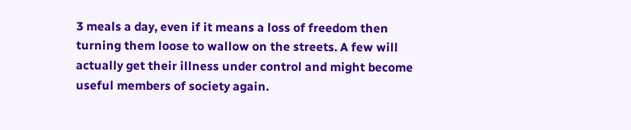3 meals a day, even if it means a loss of freedom then turning them loose to wallow on the streets. A few will actually get their illness under control and might become useful members of society again.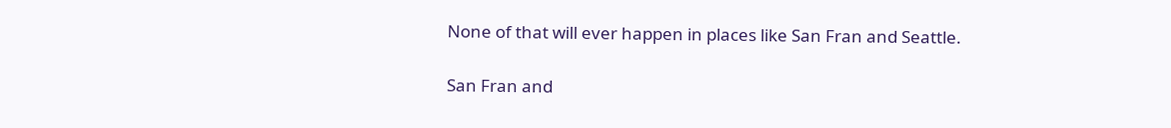None of that will ever happen in places like San Fran and Seattle.

San Fran and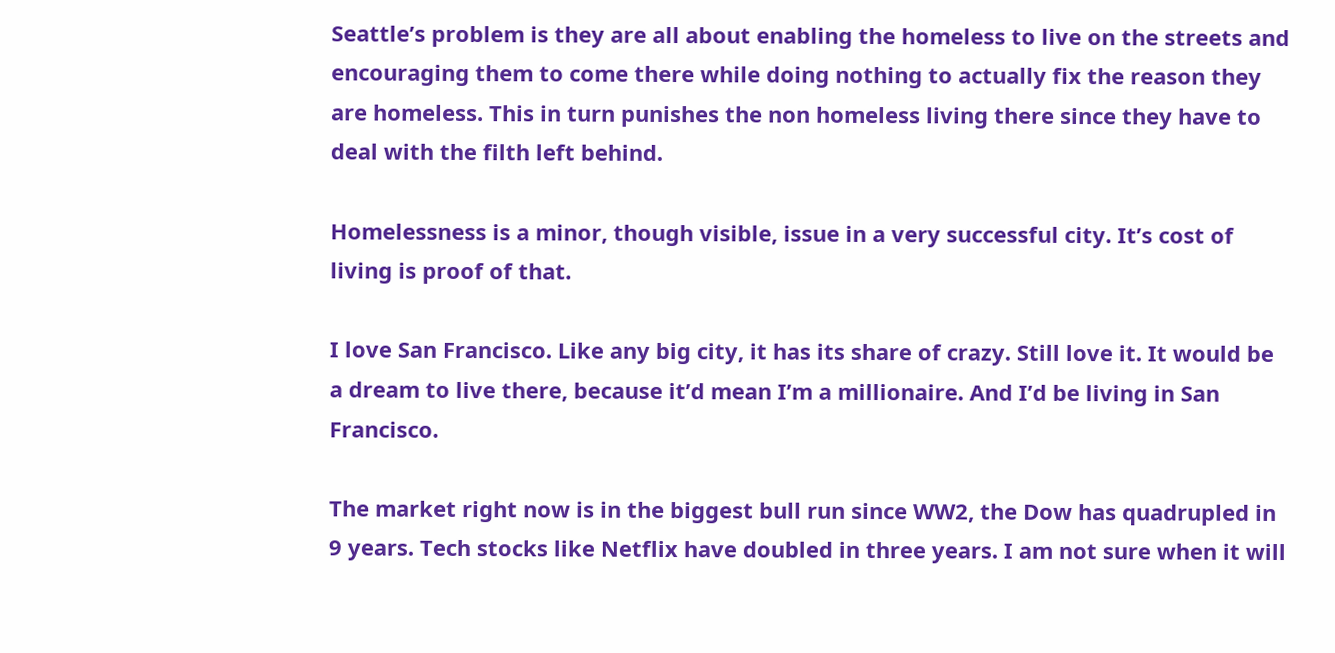Seattle’s problem is they are all about enabling the homeless to live on the streets and encouraging them to come there while doing nothing to actually fix the reason they are homeless. This in turn punishes the non homeless living there since they have to deal with the filth left behind.

Homelessness is a minor, though visible, issue in a very successful city. It’s cost of living is proof of that.

I love San Francisco. Like any big city, it has its share of crazy. Still love it. It would be a dream to live there, because it’d mean I’m a millionaire. And I’d be living in San Francisco.

The market right now is in the biggest bull run since WW2, the Dow has quadrupled in 9 years. Tech stocks like Netflix have doubled in three years. I am not sure when it will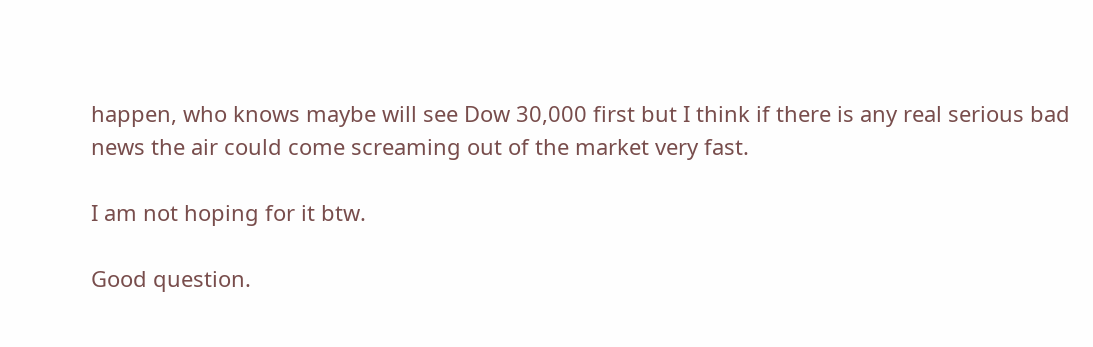happen, who knows maybe will see Dow 30,000 first but I think if there is any real serious bad news the air could come screaming out of the market very fast.

I am not hoping for it btw.

Good question.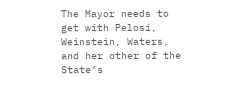The Mayor needs to get with Pelosi, Weinstein, Waters, and her other of the State’s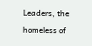Leaders, the homeless of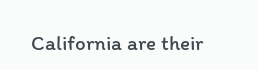California are their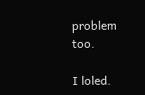problem too.

I loled.